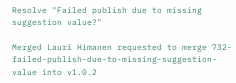Resolve "Failed publish due to missing suggestion value?"

Merged Lauri Himanen requested to merge 732-failed-publish-due-to-missing-suggestion-value into v1.0.2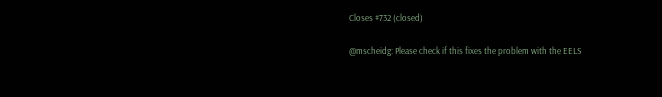Closes #732 (closed)

@mscheidg: Please check if this fixes the problem with the EELS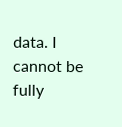data. I cannot be fully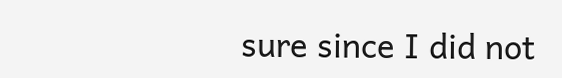sure since I did not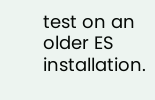test on an older ES installation.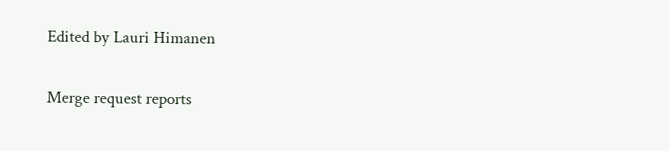Edited by Lauri Himanen

Merge request reports